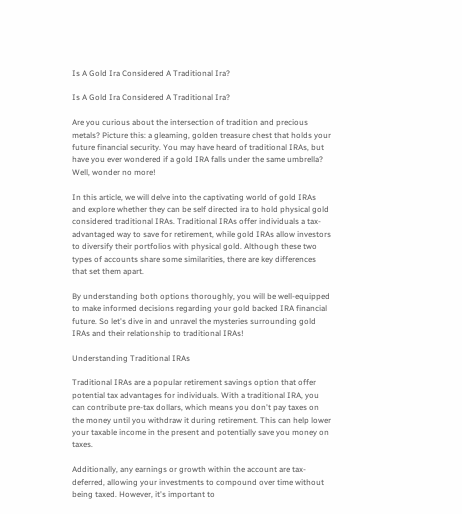Is A Gold Ira Considered A Traditional Ira?

Is A Gold Ira Considered A Traditional Ira?

Are you curious about the intersection of tradition and precious metals? Picture this: a gleaming, golden treasure chest that holds your future financial security. You may have heard of traditional IRAs, but have you ever wondered if a gold IRA falls under the same umbrella? Well, wonder no more!

In this article, we will delve into the captivating world of gold IRAs and explore whether they can be self directed ira to hold physical gold considered traditional IRAs. Traditional IRAs offer individuals a tax-advantaged way to save for retirement, while gold IRAs allow investors to diversify their portfolios with physical gold. Although these two types of accounts share some similarities, there are key differences that set them apart.

By understanding both options thoroughly, you will be well-equipped to make informed decisions regarding your gold backed IRA financial future. So let's dive in and unravel the mysteries surrounding gold IRAs and their relationship to traditional IRAs!

Understanding Traditional IRAs

Traditional IRAs are a popular retirement savings option that offer potential tax advantages for individuals. With a traditional IRA, you can contribute pre-tax dollars, which means you don't pay taxes on the money until you withdraw it during retirement. This can help lower your taxable income in the present and potentially save you money on taxes.

Additionally, any earnings or growth within the account are tax-deferred, allowing your investments to compound over time without being taxed. However, it's important to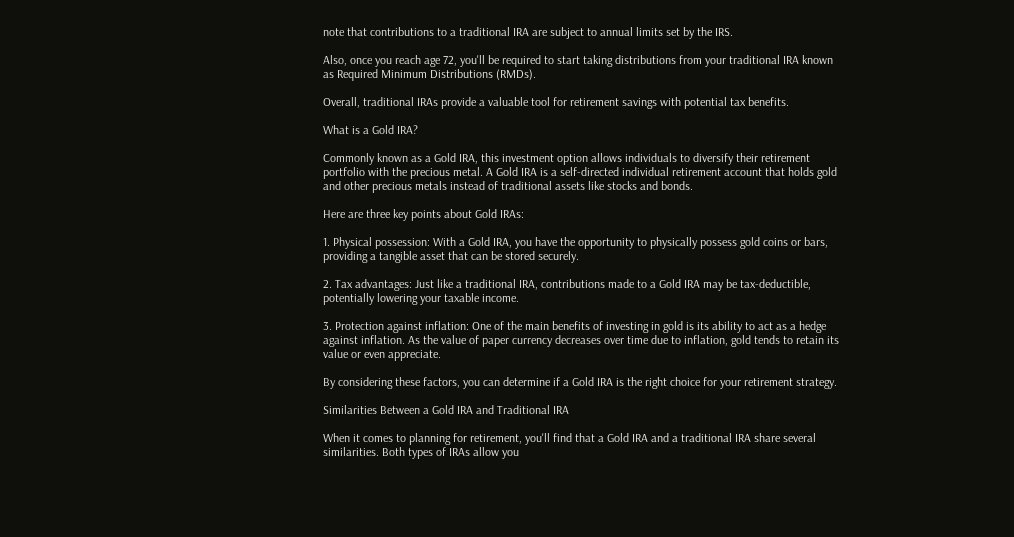note that contributions to a traditional IRA are subject to annual limits set by the IRS.

Also, once you reach age 72, you'll be required to start taking distributions from your traditional IRA known as Required Minimum Distributions (RMDs).

Overall, traditional IRAs provide a valuable tool for retirement savings with potential tax benefits.

What is a Gold IRA?

Commonly known as a Gold IRA, this investment option allows individuals to diversify their retirement portfolio with the precious metal. A Gold IRA is a self-directed individual retirement account that holds gold and other precious metals instead of traditional assets like stocks and bonds.

Here are three key points about Gold IRAs:

1. Physical possession: With a Gold IRA, you have the opportunity to physically possess gold coins or bars, providing a tangible asset that can be stored securely.

2. Tax advantages: Just like a traditional IRA, contributions made to a Gold IRA may be tax-deductible, potentially lowering your taxable income.

3. Protection against inflation: One of the main benefits of investing in gold is its ability to act as a hedge against inflation. As the value of paper currency decreases over time due to inflation, gold tends to retain its value or even appreciate.

By considering these factors, you can determine if a Gold IRA is the right choice for your retirement strategy.

Similarities Between a Gold IRA and Traditional IRA

When it comes to planning for retirement, you'll find that a Gold IRA and a traditional IRA share several similarities. Both types of IRAs allow you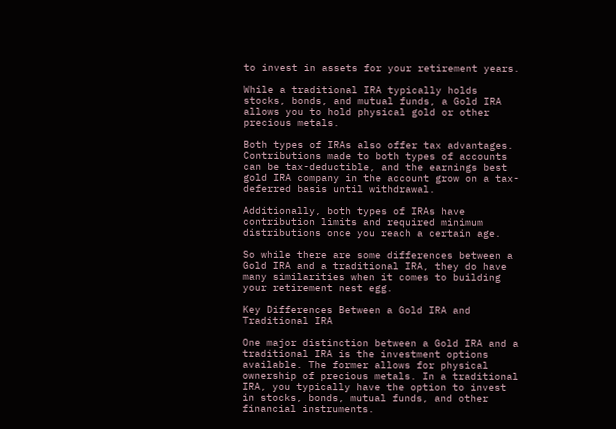to invest in assets for your retirement years.

While a traditional IRA typically holds stocks, bonds, and mutual funds, a Gold IRA allows you to hold physical gold or other precious metals.

Both types of IRAs also offer tax advantages. Contributions made to both types of accounts can be tax-deductible, and the earnings best gold IRA company in the account grow on a tax-deferred basis until withdrawal.

Additionally, both types of IRAs have contribution limits and required minimum distributions once you reach a certain age.

So while there are some differences between a Gold IRA and a traditional IRA, they do have many similarities when it comes to building your retirement nest egg.

Key Differences Between a Gold IRA and Traditional IRA

One major distinction between a Gold IRA and a traditional IRA is the investment options available. The former allows for physical ownership of precious metals. In a traditional IRA, you typically have the option to invest in stocks, bonds, mutual funds, and other financial instruments.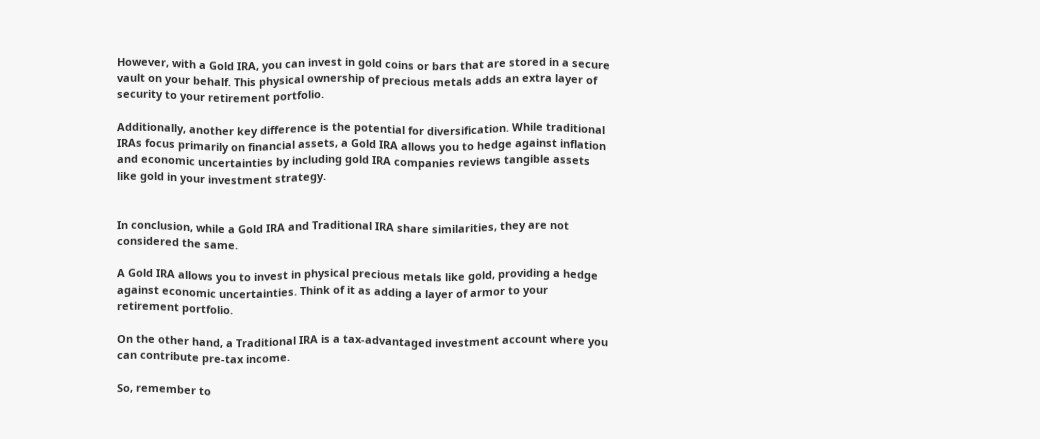However, with a Gold IRA, you can invest in gold coins or bars that are stored in a secure vault on your behalf. This physical ownership of precious metals adds an extra layer of security to your retirement portfolio.

Additionally, another key difference is the potential for diversification. While traditional IRAs focus primarily on financial assets, a Gold IRA allows you to hedge against inflation and economic uncertainties by including gold IRA companies reviews tangible assets like gold in your investment strategy.


In conclusion, while a Gold IRA and Traditional IRA share similarities, they are not considered the same.

A Gold IRA allows you to invest in physical precious metals like gold, providing a hedge against economic uncertainties. Think of it as adding a layer of armor to your retirement portfolio.

On the other hand, a Traditional IRA is a tax-advantaged investment account where you can contribute pre-tax income.

So, remember to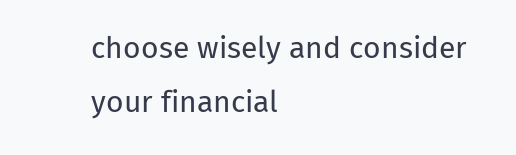choose wisely and consider your financial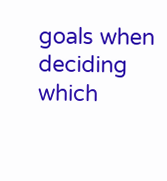goals when deciding which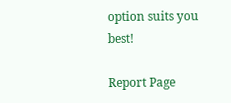option suits you best!

Report Page